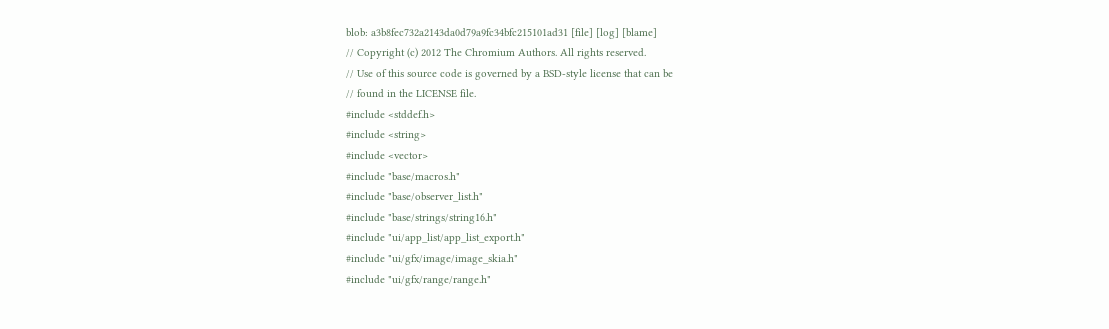blob: a3b8fec732a2143da0d79a9fc34bfc215101ad31 [file] [log] [blame]
// Copyright (c) 2012 The Chromium Authors. All rights reserved.
// Use of this source code is governed by a BSD-style license that can be
// found in the LICENSE file.
#include <stddef.h>
#include <string>
#include <vector>
#include "base/macros.h"
#include "base/observer_list.h"
#include "base/strings/string16.h"
#include "ui/app_list/app_list_export.h"
#include "ui/gfx/image/image_skia.h"
#include "ui/gfx/range/range.h"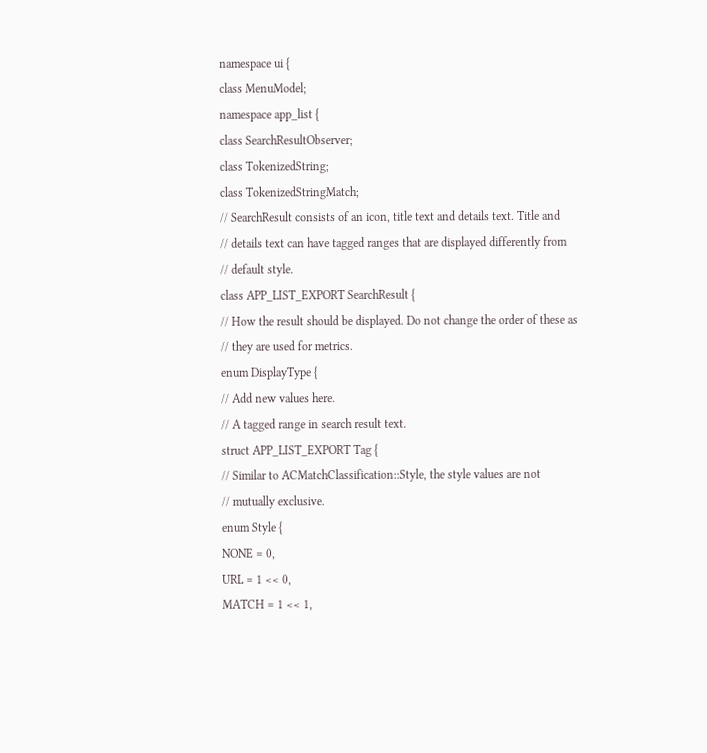namespace ui {
class MenuModel;
namespace app_list {
class SearchResultObserver;
class TokenizedString;
class TokenizedStringMatch;
// SearchResult consists of an icon, title text and details text. Title and
// details text can have tagged ranges that are displayed differently from
// default style.
class APP_LIST_EXPORT SearchResult {
// How the result should be displayed. Do not change the order of these as
// they are used for metrics.
enum DisplayType {
// Add new values here.
// A tagged range in search result text.
struct APP_LIST_EXPORT Tag {
// Similar to ACMatchClassification::Style, the style values are not
// mutually exclusive.
enum Style {
NONE = 0,
URL = 1 << 0,
MATCH = 1 << 1,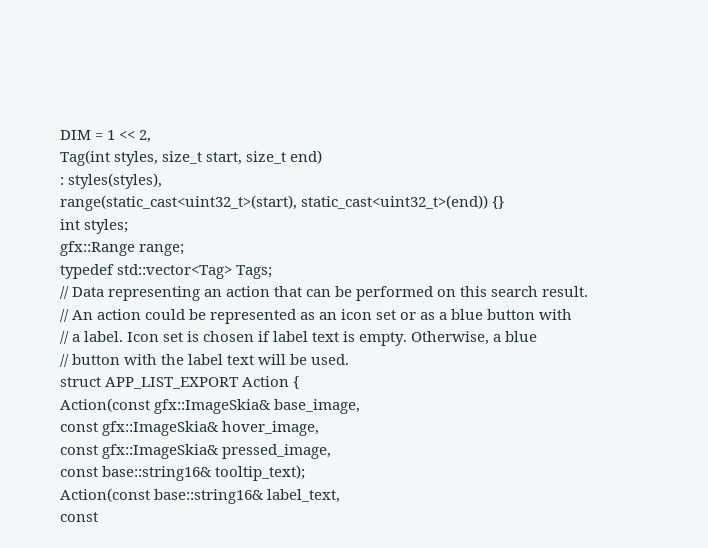DIM = 1 << 2,
Tag(int styles, size_t start, size_t end)
: styles(styles),
range(static_cast<uint32_t>(start), static_cast<uint32_t>(end)) {}
int styles;
gfx::Range range;
typedef std::vector<Tag> Tags;
// Data representing an action that can be performed on this search result.
// An action could be represented as an icon set or as a blue button with
// a label. Icon set is chosen if label text is empty. Otherwise, a blue
// button with the label text will be used.
struct APP_LIST_EXPORT Action {
Action(const gfx::ImageSkia& base_image,
const gfx::ImageSkia& hover_image,
const gfx::ImageSkia& pressed_image,
const base::string16& tooltip_text);
Action(const base::string16& label_text,
const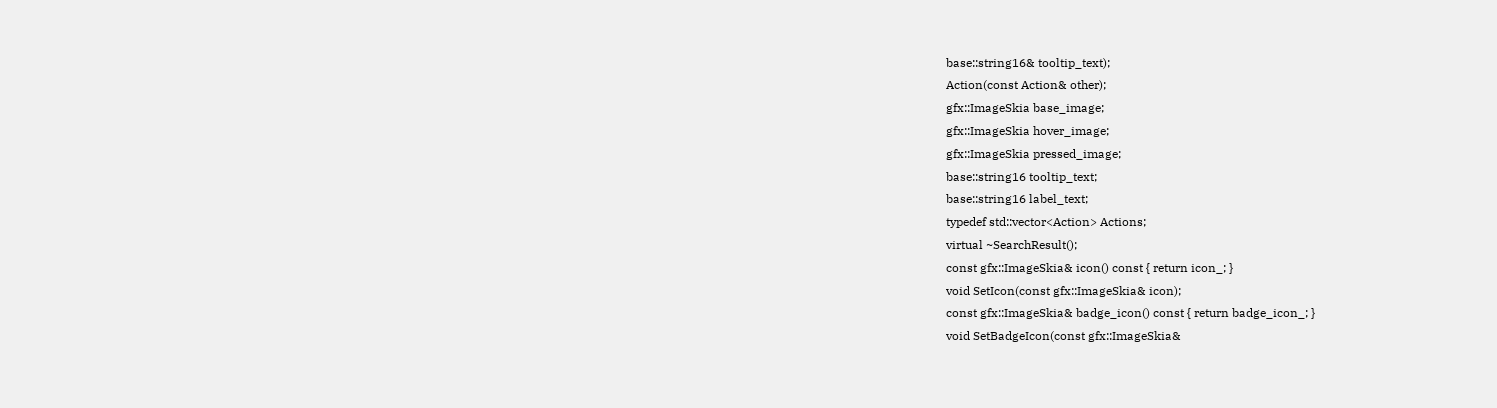base::string16& tooltip_text);
Action(const Action& other);
gfx::ImageSkia base_image;
gfx::ImageSkia hover_image;
gfx::ImageSkia pressed_image;
base::string16 tooltip_text;
base::string16 label_text;
typedef std::vector<Action> Actions;
virtual ~SearchResult();
const gfx::ImageSkia& icon() const { return icon_; }
void SetIcon(const gfx::ImageSkia& icon);
const gfx::ImageSkia& badge_icon() const { return badge_icon_; }
void SetBadgeIcon(const gfx::ImageSkia&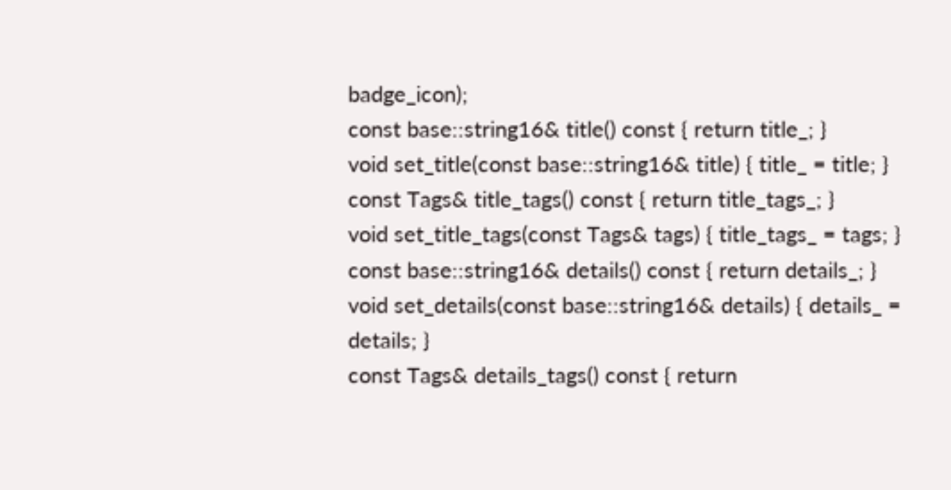badge_icon);
const base::string16& title() const { return title_; }
void set_title(const base::string16& title) { title_ = title; }
const Tags& title_tags() const { return title_tags_; }
void set_title_tags(const Tags& tags) { title_tags_ = tags; }
const base::string16& details() const { return details_; }
void set_details(const base::string16& details) { details_ = details; }
const Tags& details_tags() const { return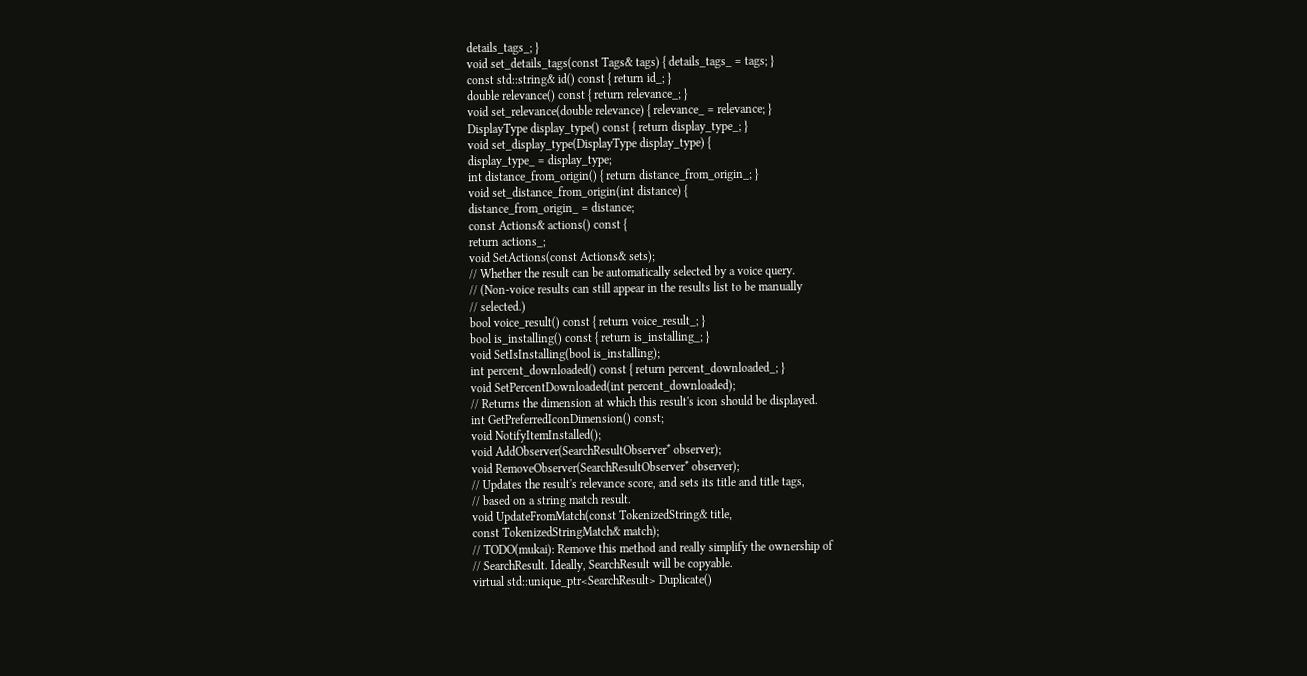details_tags_; }
void set_details_tags(const Tags& tags) { details_tags_ = tags; }
const std::string& id() const { return id_; }
double relevance() const { return relevance_; }
void set_relevance(double relevance) { relevance_ = relevance; }
DisplayType display_type() const { return display_type_; }
void set_display_type(DisplayType display_type) {
display_type_ = display_type;
int distance_from_origin() { return distance_from_origin_; }
void set_distance_from_origin(int distance) {
distance_from_origin_ = distance;
const Actions& actions() const {
return actions_;
void SetActions(const Actions& sets);
// Whether the result can be automatically selected by a voice query.
// (Non-voice results can still appear in the results list to be manually
// selected.)
bool voice_result() const { return voice_result_; }
bool is_installing() const { return is_installing_; }
void SetIsInstalling(bool is_installing);
int percent_downloaded() const { return percent_downloaded_; }
void SetPercentDownloaded(int percent_downloaded);
// Returns the dimension at which this result's icon should be displayed.
int GetPreferredIconDimension() const;
void NotifyItemInstalled();
void AddObserver(SearchResultObserver* observer);
void RemoveObserver(SearchResultObserver* observer);
// Updates the result's relevance score, and sets its title and title tags,
// based on a string match result.
void UpdateFromMatch(const TokenizedString& title,
const TokenizedStringMatch& match);
// TODO(mukai): Remove this method and really simplify the ownership of
// SearchResult. Ideally, SearchResult will be copyable.
virtual std::unique_ptr<SearchResult> Duplicate()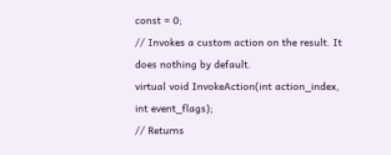const = 0;
// Invokes a custom action on the result. It does nothing by default.
virtual void InvokeAction(int action_index, int event_flags);
// Returns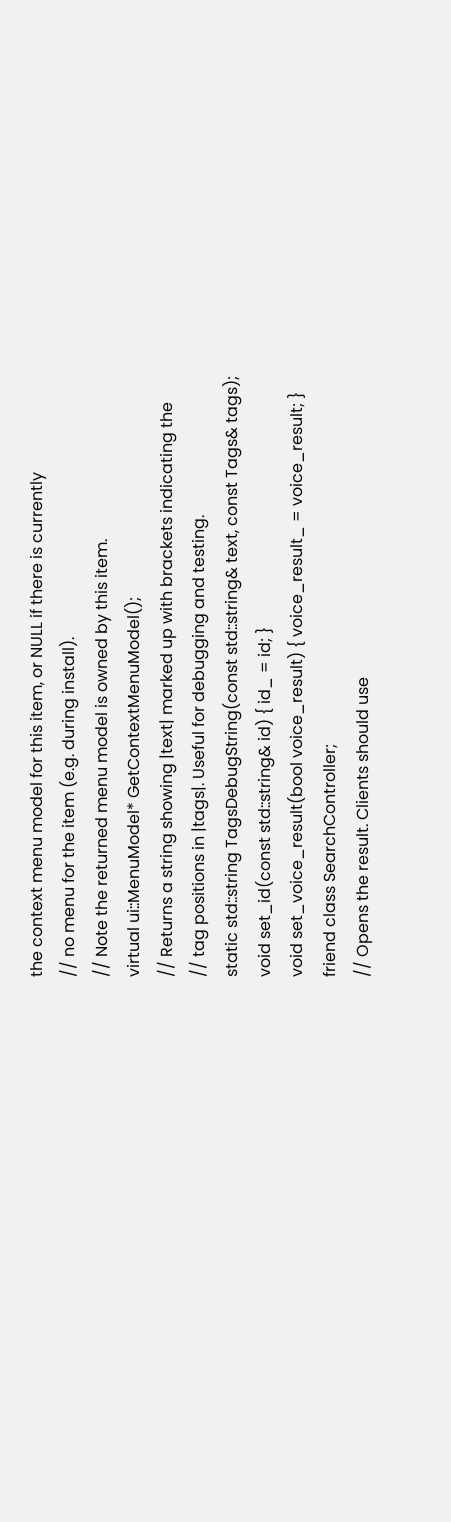the context menu model for this item, or NULL if there is currently
// no menu for the item (e.g. during install).
// Note the returned menu model is owned by this item.
virtual ui::MenuModel* GetContextMenuModel();
// Returns a string showing |text| marked up with brackets indicating the
// tag positions in |tags|. Useful for debugging and testing.
static std::string TagsDebugString(const std::string& text, const Tags& tags);
void set_id(const std::string& id) { id_ = id; }
void set_voice_result(bool voice_result) { voice_result_ = voice_result; }
friend class SearchController;
// Opens the result. Clients should use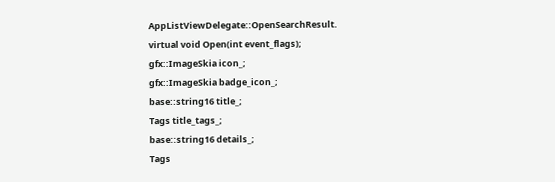AppListViewDelegate::OpenSearchResult.
virtual void Open(int event_flags);
gfx::ImageSkia icon_;
gfx::ImageSkia badge_icon_;
base::string16 title_;
Tags title_tags_;
base::string16 details_;
Tags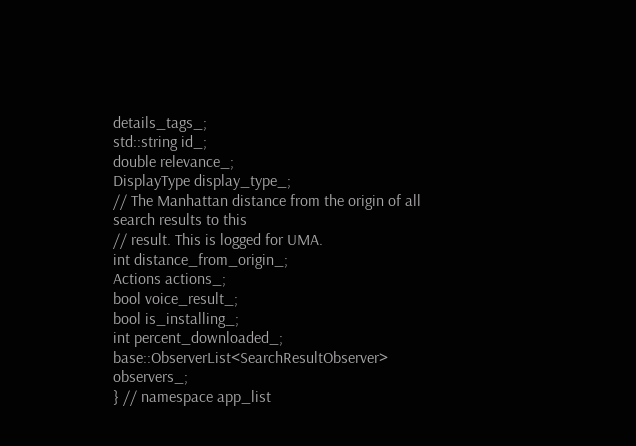details_tags_;
std::string id_;
double relevance_;
DisplayType display_type_;
// The Manhattan distance from the origin of all search results to this
// result. This is logged for UMA.
int distance_from_origin_;
Actions actions_;
bool voice_result_;
bool is_installing_;
int percent_downloaded_;
base::ObserverList<SearchResultObserver> observers_;
} // namespace app_list